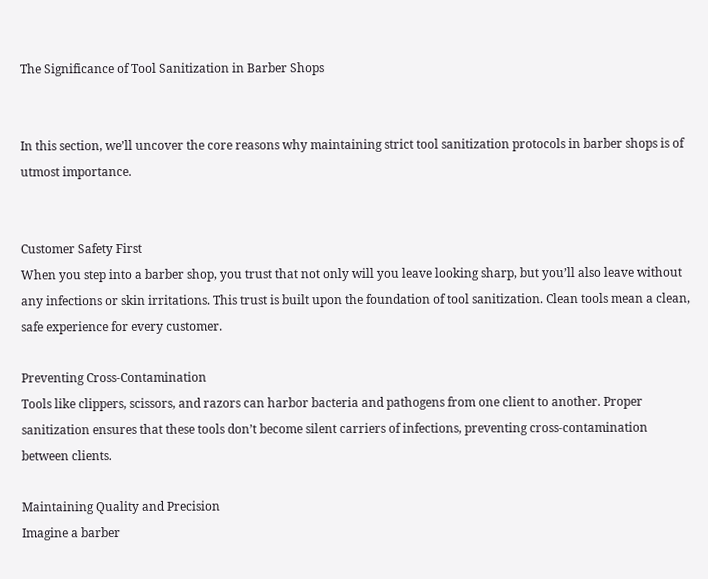The Significance of Tool Sanitization in Barber Shops


In this section, we’ll uncover the core reasons why maintaining strict tool sanitization protocols in barber shops is of utmost importance.


Customer Safety First
When you step into a barber shop, you trust that not only will you leave looking sharp, but you’ll also leave without any infections or skin irritations. This trust is built upon the foundation of tool sanitization. Clean tools mean a clean, safe experience for every customer.

Preventing Cross-Contamination
Tools like clippers, scissors, and razors can harbor bacteria and pathogens from one client to another. Proper sanitization ensures that these tools don’t become silent carriers of infections, preventing cross-contamination between clients.

Maintaining Quality and Precision
Imagine a barber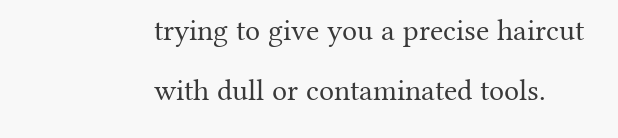trying to give you a precise haircut with dull or contaminated tools.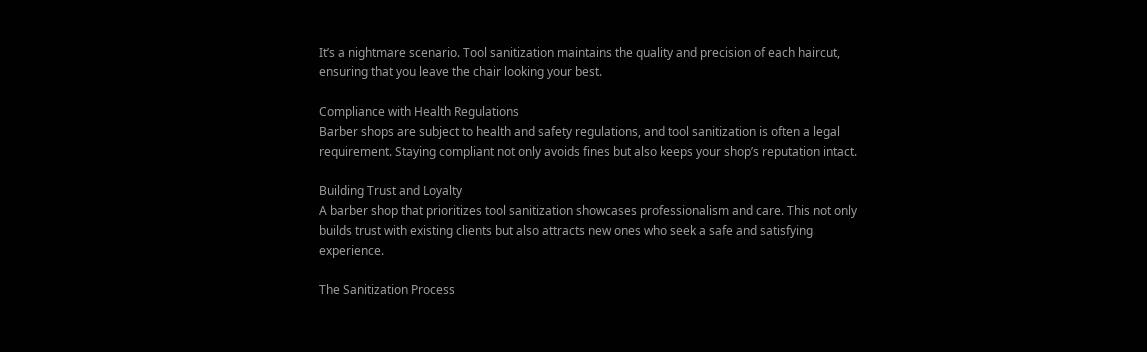It’s a nightmare scenario. Tool sanitization maintains the quality and precision of each haircut, ensuring that you leave the chair looking your best.

Compliance with Health Regulations
Barber shops are subject to health and safety regulations, and tool sanitization is often a legal requirement. Staying compliant not only avoids fines but also keeps your shop’s reputation intact.

Building Trust and Loyalty
A barber shop that prioritizes tool sanitization showcases professionalism and care. This not only builds trust with existing clients but also attracts new ones who seek a safe and satisfying experience.

The Sanitization Process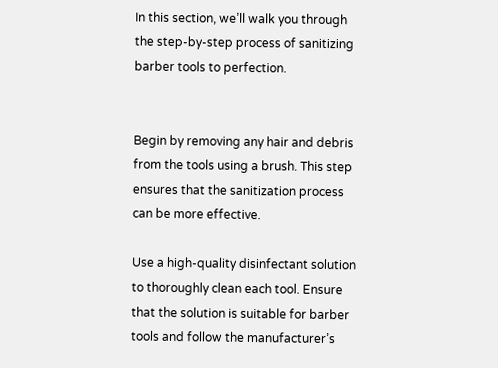In this section, we’ll walk you through the step-by-step process of sanitizing barber tools to perfection.


Begin by removing any hair and debris from the tools using a brush. This step ensures that the sanitization process can be more effective.

Use a high-quality disinfectant solution to thoroughly clean each tool. Ensure that the solution is suitable for barber tools and follow the manufacturer’s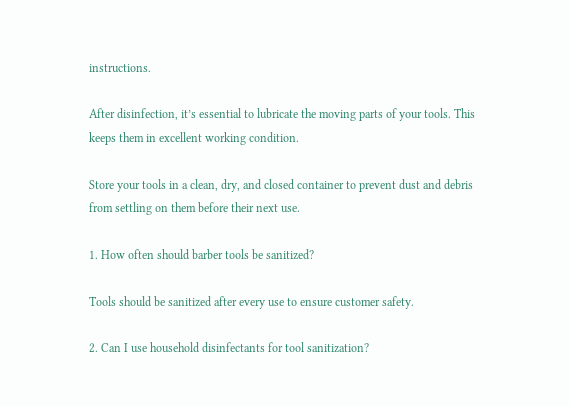instructions.

After disinfection, it’s essential to lubricate the moving parts of your tools. This keeps them in excellent working condition.

Store your tools in a clean, dry, and closed container to prevent dust and debris from settling on them before their next use.

1. How often should barber tools be sanitized?

Tools should be sanitized after every use to ensure customer safety.

2. Can I use household disinfectants for tool sanitization?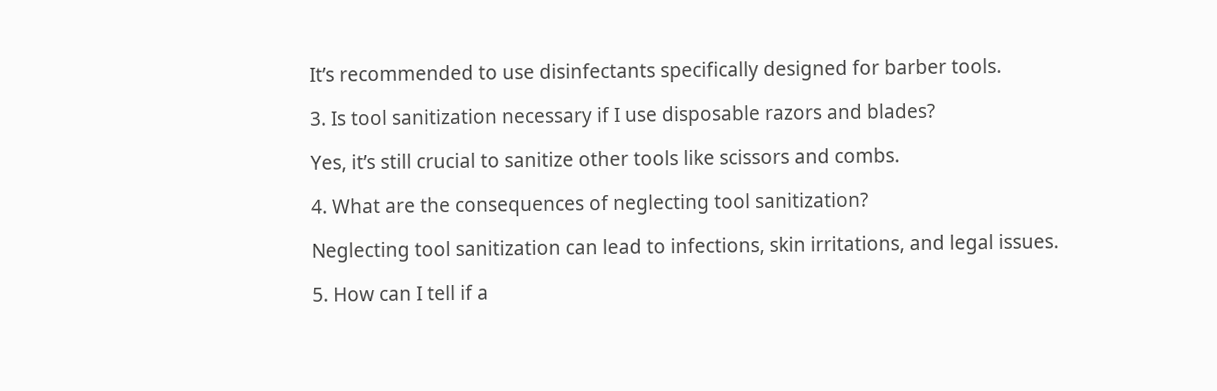It’s recommended to use disinfectants specifically designed for barber tools.

3. Is tool sanitization necessary if I use disposable razors and blades?

Yes, it’s still crucial to sanitize other tools like scissors and combs.

4. What are the consequences of neglecting tool sanitization?

Neglecting tool sanitization can lead to infections, skin irritations, and legal issues.

5. How can I tell if a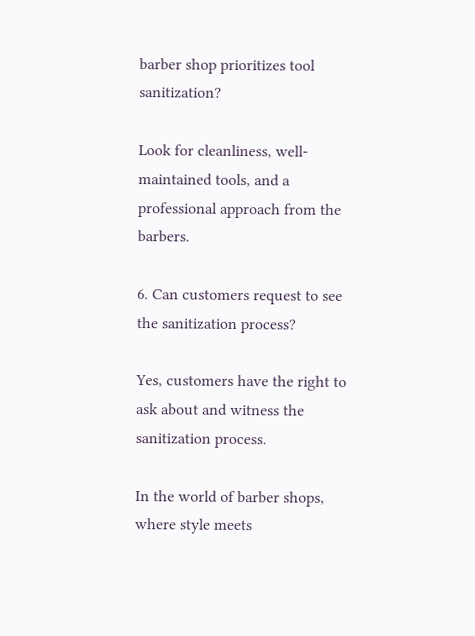barber shop prioritizes tool sanitization?

Look for cleanliness, well-maintained tools, and a professional approach from the barbers.

6. Can customers request to see the sanitization process?

Yes, customers have the right to ask about and witness the sanitization process.

In the world of barber shops, where style meets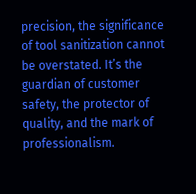precision, the significance of tool sanitization cannot be overstated. It’s the guardian of customer safety, the protector of quality, and the mark of professionalism.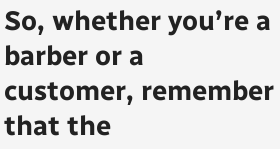So, whether you’re a barber or a customer, remember that the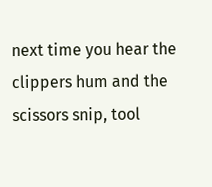next time you hear the clippers hum and the scissors snip, tool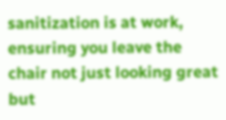sanitization is at work, ensuring you leave the chair not just looking great but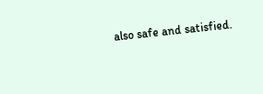also safe and satisfied.